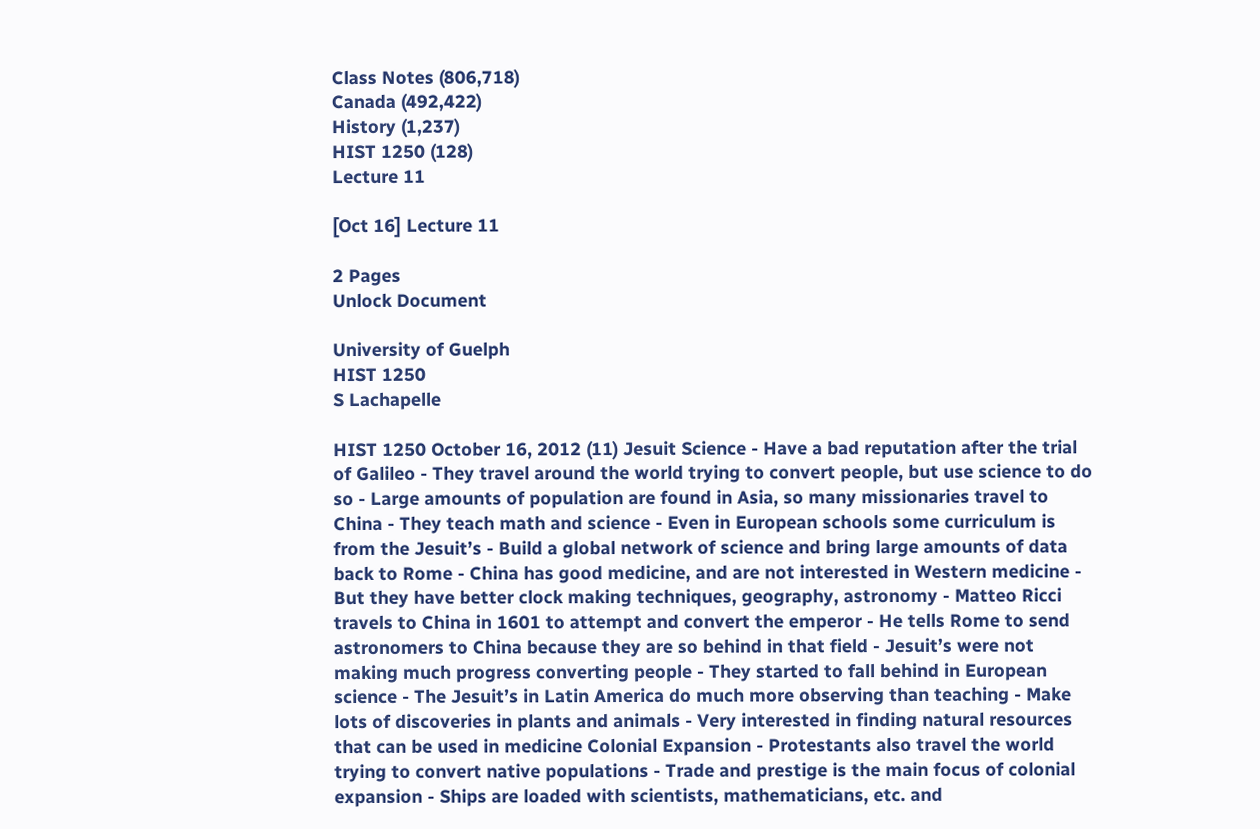Class Notes (806,718)
Canada (492,422)
History (1,237)
HIST 1250 (128)
Lecture 11

[Oct 16] Lecture 11

2 Pages
Unlock Document

University of Guelph
HIST 1250
S Lachapelle

HIST 1250 October 16, 2012 (11) Jesuit Science - Have a bad reputation after the trial of Galileo - They travel around the world trying to convert people, but use science to do so - Large amounts of population are found in Asia, so many missionaries travel to China - They teach math and science - Even in European schools some curriculum is from the Jesuit’s - Build a global network of science and bring large amounts of data back to Rome - China has good medicine, and are not interested in Western medicine - But they have better clock making techniques, geography, astronomy - Matteo Ricci travels to China in 1601 to attempt and convert the emperor - He tells Rome to send astronomers to China because they are so behind in that field - Jesuit’s were not making much progress converting people - They started to fall behind in European science - The Jesuit’s in Latin America do much more observing than teaching - Make lots of discoveries in plants and animals - Very interested in finding natural resources that can be used in medicine Colonial Expansion - Protestants also travel the world trying to convert native populations - Trade and prestige is the main focus of colonial expansion - Ships are loaded with scientists, mathematicians, etc. and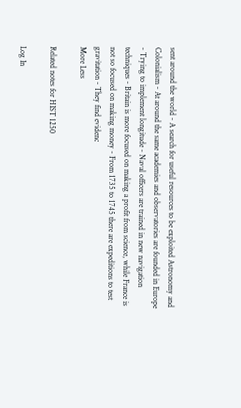sent around the world - A search for useful resources to be exploited Astronomy and Colonialism - At around the same academies and observatories are founded in Europe - Trying to implement longitude - Naval officers are trained in new navigation techniques - Britain is more focused on making a profit from science, while France is not so focused on making money - From 1735 to 1745 there are expeditions to test gravitation - They find evidenc
More Less

Related notes for HIST 1250

Log In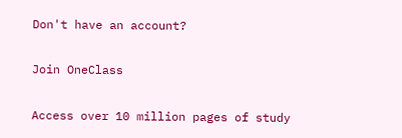Don't have an account?

Join OneClass

Access over 10 million pages of study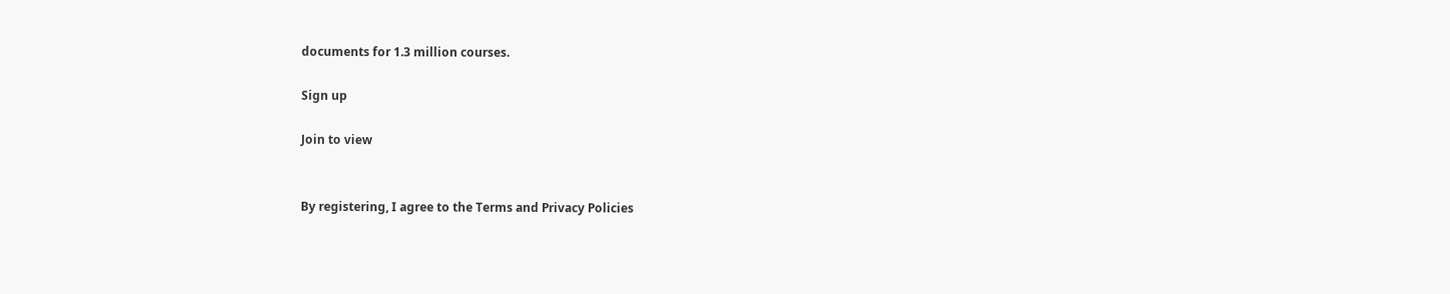documents for 1.3 million courses.

Sign up

Join to view


By registering, I agree to the Terms and Privacy Policies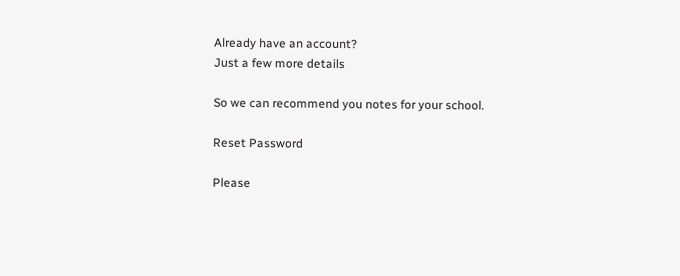Already have an account?
Just a few more details

So we can recommend you notes for your school.

Reset Password

Please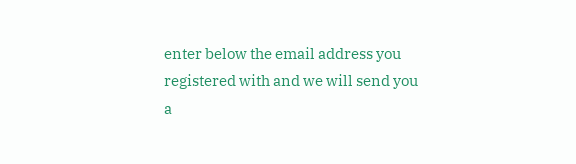enter below the email address you registered with and we will send you a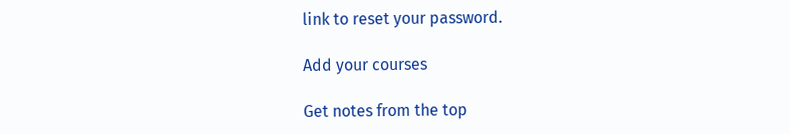link to reset your password.

Add your courses

Get notes from the top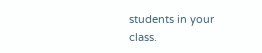students in your class.